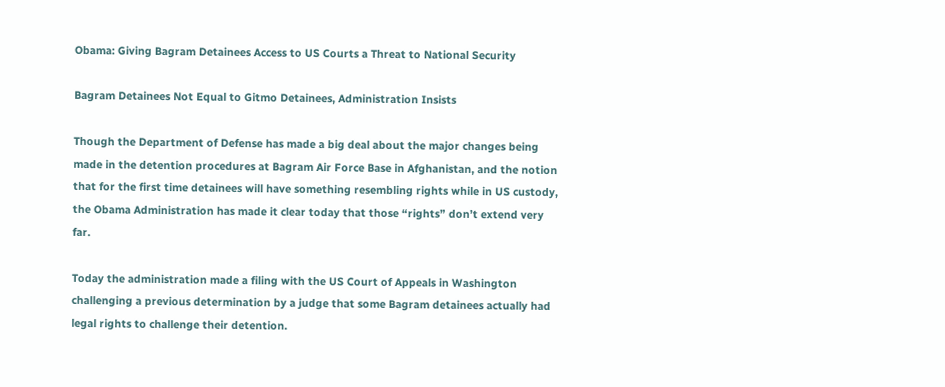Obama: Giving Bagram Detainees Access to US Courts a Threat to National Security

Bagram Detainees Not Equal to Gitmo Detainees, Administration Insists

Though the Department of Defense has made a big deal about the major changes being made in the detention procedures at Bagram Air Force Base in Afghanistan, and the notion that for the first time detainees will have something resembling rights while in US custody, the Obama Administration has made it clear today that those “rights” don’t extend very far.

Today the administration made a filing with the US Court of Appeals in Washington challenging a previous determination by a judge that some Bagram detainees actually had legal rights to challenge their detention.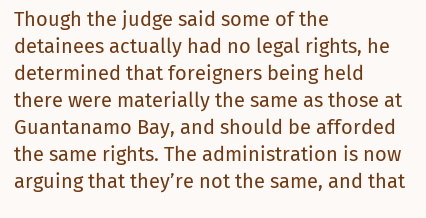Though the judge said some of the detainees actually had no legal rights, he determined that foreigners being held there were materially the same as those at Guantanamo Bay, and should be afforded the same rights. The administration is now arguing that they’re not the same, and that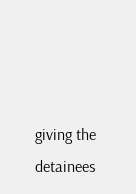giving the detainees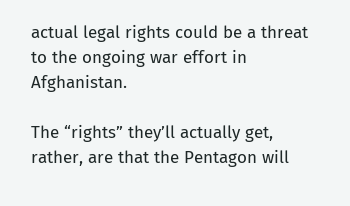actual legal rights could be a threat to the ongoing war effort in Afghanistan.

The “rights” they’ll actually get, rather, are that the Pentagon will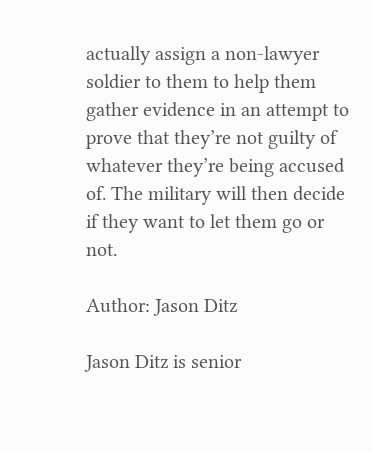actually assign a non-lawyer soldier to them to help them gather evidence in an attempt to prove that they’re not guilty of whatever they’re being accused of. The military will then decide if they want to let them go or not.

Author: Jason Ditz

Jason Ditz is senior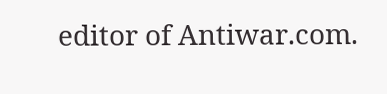editor of Antiwar.com.